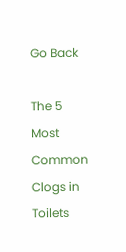Go Back

The 5 Most Common Clogs in Toilets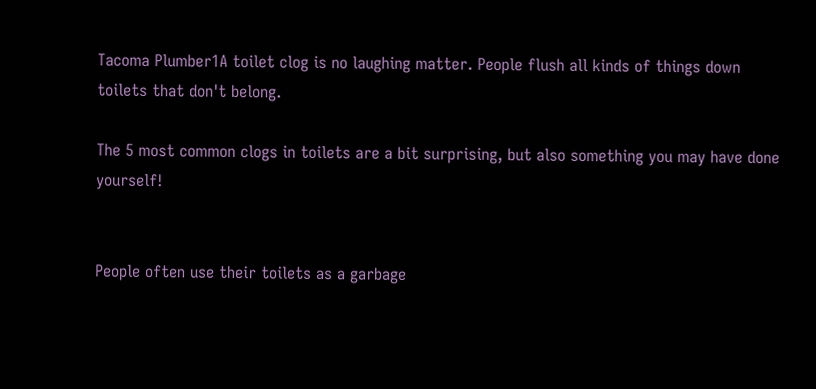Tacoma Plumber1A toilet clog is no laughing matter. People flush all kinds of things down toilets that don't belong.

The 5 most common clogs in toilets are a bit surprising, but also something you may have done yourself!


People often use their toilets as a garbage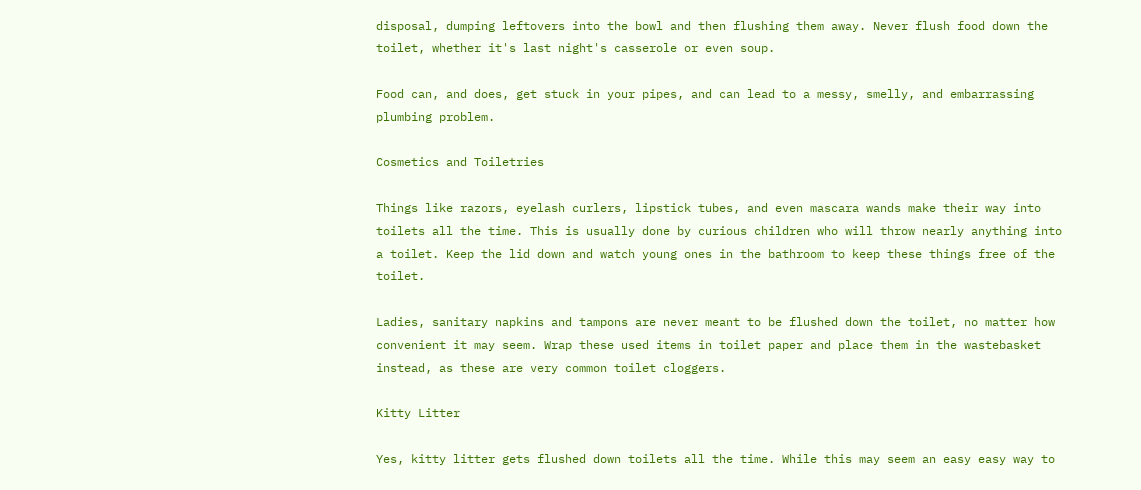disposal, dumping leftovers into the bowl and then flushing them away. Never flush food down the toilet, whether it's last night's casserole or even soup.

Food can, and does, get stuck in your pipes, and can lead to a messy, smelly, and embarrassing plumbing problem.

Cosmetics and Toiletries

Things like razors, eyelash curlers, lipstick tubes, and even mascara wands make their way into toilets all the time. This is usually done by curious children who will throw nearly anything into a toilet. Keep the lid down and watch young ones in the bathroom to keep these things free of the toilet.

Ladies, sanitary napkins and tampons are never meant to be flushed down the toilet, no matter how convenient it may seem. Wrap these used items in toilet paper and place them in the wastebasket instead, as these are very common toilet cloggers.

Kitty Litter

Yes, kitty litter gets flushed down toilets all the time. While this may seem an easy easy way to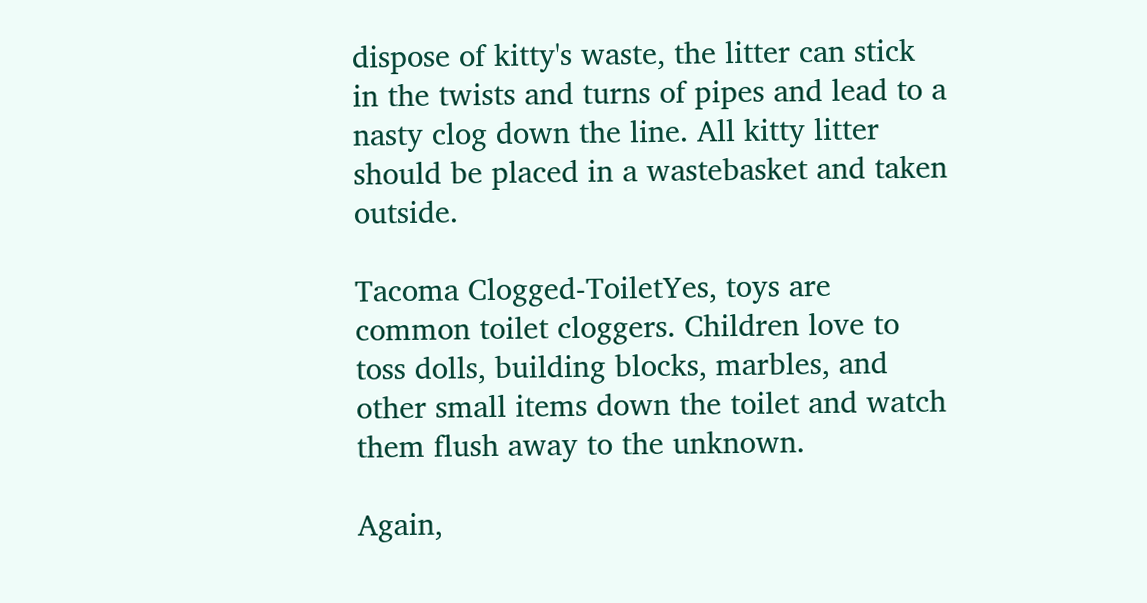dispose of kitty's waste, the litter can stick in the twists and turns of pipes and lead to a nasty clog down the line. All kitty litter should be placed in a wastebasket and taken outside.

Tacoma Clogged-ToiletYes, toys are common toilet cloggers. Children love to toss dolls, building blocks, marbles, and other small items down the toilet and watch them flush away to the unknown.

Again,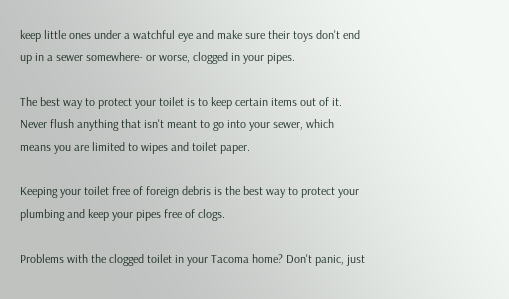keep little ones under a watchful eye and make sure their toys don't end up in a sewer somewhere- or worse, clogged in your pipes.

The best way to protect your toilet is to keep certain items out of it. Never flush anything that isn't meant to go into your sewer, which means you are limited to wipes and toilet paper.

Keeping your toilet free of foreign debris is the best way to protect your plumbing and keep your pipes free of clogs.

Problems with the clogged toilet in your Tacoma home? Don't panic, just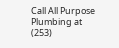Call All Purpose Plumbing at (253)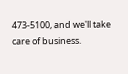473-5100, and we'll take care of business.